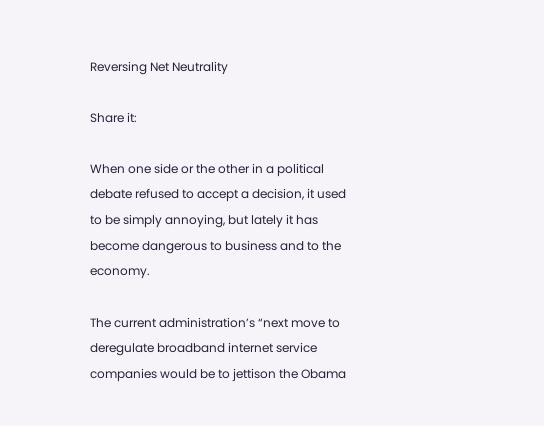Reversing Net Neutrality

Share it:

When one side or the other in a political debate refused to accept a decision, it used to be simply annoying, but lately it has become dangerous to business and to the economy.

The current administration’s “next move to deregulate broadband internet service companies would be to jettison the Obama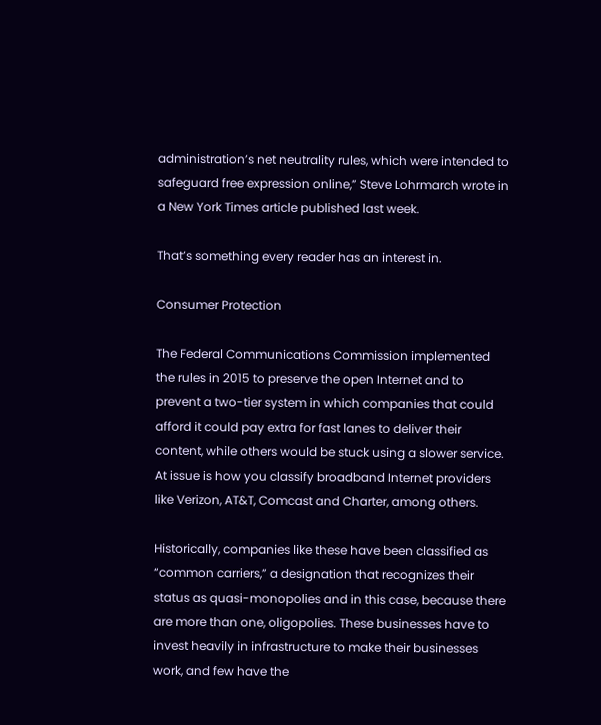administration’s net neutrality rules, which were intended to safeguard free expression online,” Steve Lohrmarch wrote in a New York Times article published last week.

That’s something every reader has an interest in.

Consumer Protection

The Federal Communications Commission implemented the rules in 2015 to preserve the open Internet and to prevent a two-tier system in which companies that could afford it could pay extra for fast lanes to deliver their content, while others would be stuck using a slower service. At issue is how you classify broadband Internet providers like Verizon, AT&T, Comcast and Charter, among others.

Historically, companies like these have been classified as “common carriers,” a designation that recognizes their status as quasi-monopolies and in this case, because there are more than one, oligopolies. These businesses have to invest heavily in infrastructure to make their businesses work, and few have the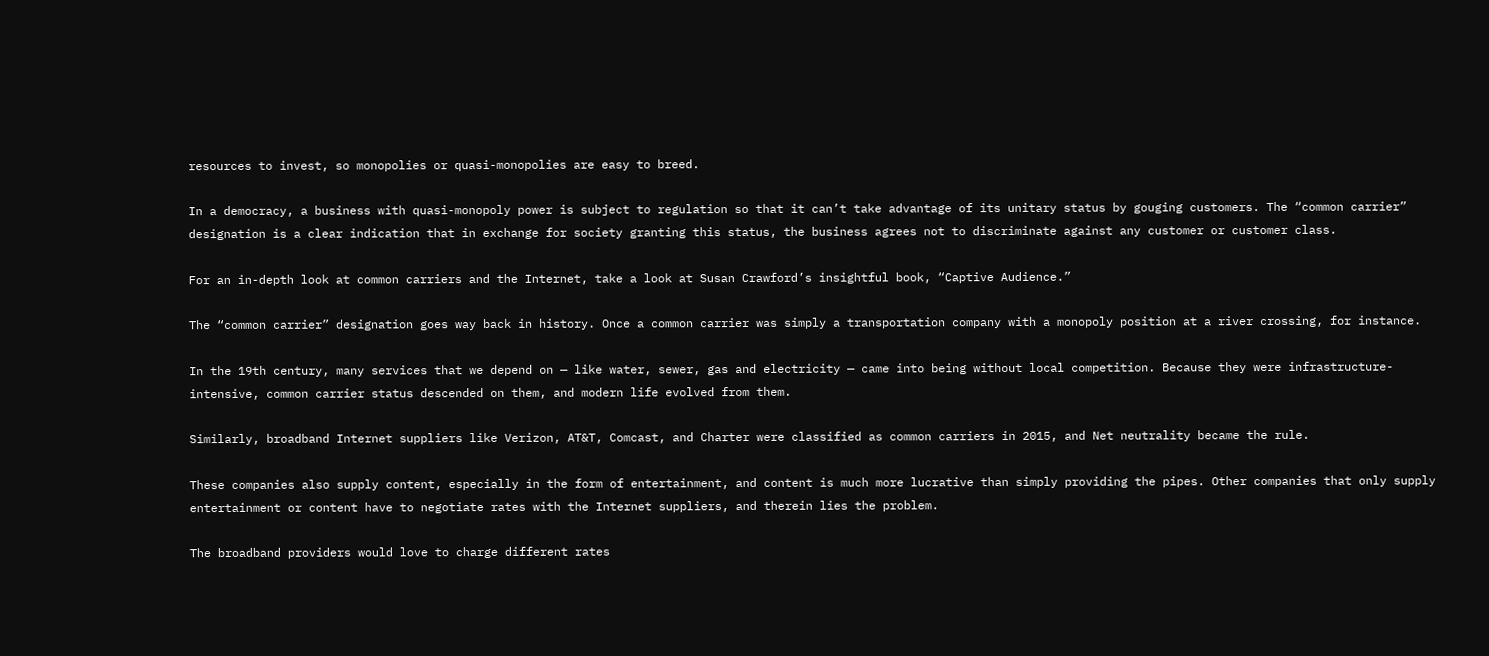resources to invest, so monopolies or quasi-monopolies are easy to breed.

In a democracy, a business with quasi-monopoly power is subject to regulation so that it can’t take advantage of its unitary status by gouging customers. The “common carrier” designation is a clear indication that in exchange for society granting this status, the business agrees not to discriminate against any customer or customer class.

For an in-depth look at common carriers and the Internet, take a look at Susan Crawford’s insightful book, “Captive Audience.”

The “common carrier” designation goes way back in history. Once a common carrier was simply a transportation company with a monopoly position at a river crossing, for instance.

In the 19th century, many services that we depend on — like water, sewer, gas and electricity — came into being without local competition. Because they were infrastructure-intensive, common carrier status descended on them, and modern life evolved from them.

Similarly, broadband Internet suppliers like Verizon, AT&T, Comcast, and Charter were classified as common carriers in 2015, and Net neutrality became the rule.

These companies also supply content, especially in the form of entertainment, and content is much more lucrative than simply providing the pipes. Other companies that only supply entertainment or content have to negotiate rates with the Internet suppliers, and therein lies the problem.

The broadband providers would love to charge different rates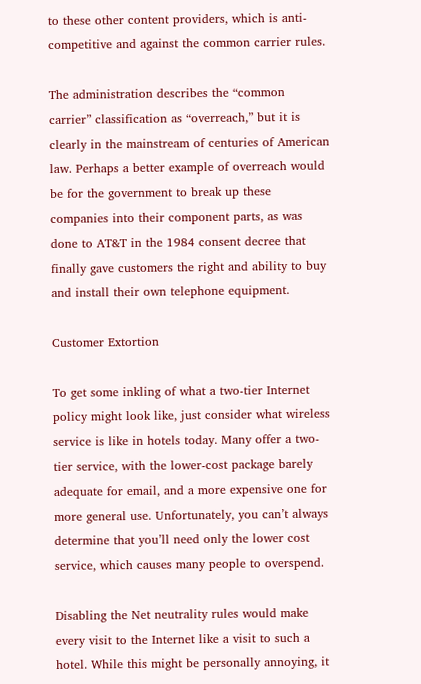to these other content providers, which is anti-competitive and against the common carrier rules.

The administration describes the “common carrier” classification as “overreach,” but it is clearly in the mainstream of centuries of American law. Perhaps a better example of overreach would be for the government to break up these companies into their component parts, as was done to AT&T in the 1984 consent decree that finally gave customers the right and ability to buy and install their own telephone equipment.

Customer Extortion

To get some inkling of what a two-tier Internet policy might look like, just consider what wireless service is like in hotels today. Many offer a two-tier service, with the lower-cost package barely adequate for email, and a more expensive one for more general use. Unfortunately, you can’t always determine that you’ll need only the lower cost service, which causes many people to overspend.

Disabling the Net neutrality rules would make every visit to the Internet like a visit to such a hotel. While this might be personally annoying, it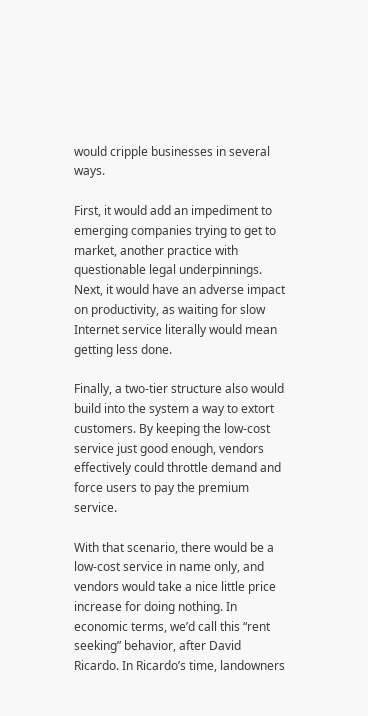would cripple businesses in several ways.

First, it would add an impediment to emerging companies trying to get to market, another practice with questionable legal underpinnings. Next, it would have an adverse impact on productivity, as waiting for slow Internet service literally would mean getting less done.

Finally, a two-tier structure also would build into the system a way to extort customers. By keeping the low-cost service just good enough, vendors effectively could throttle demand and force users to pay the premium service.

With that scenario, there would be a low-cost service in name only, and vendors would take a nice little price increase for doing nothing. In economic terms, we’d call this “rent seeking” behavior, after David Ricardo. In Ricardo’s time, landowners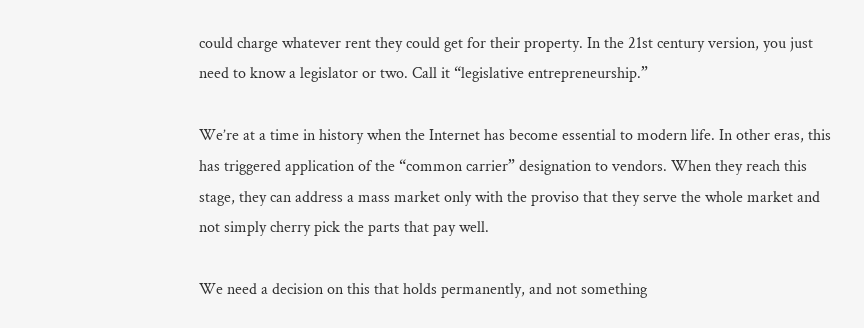could charge whatever rent they could get for their property. In the 21st century version, you just need to know a legislator or two. Call it “legislative entrepreneurship.”

We’re at a time in history when the Internet has become essential to modern life. In other eras, this has triggered application of the “common carrier” designation to vendors. When they reach this stage, they can address a mass market only with the proviso that they serve the whole market and not simply cherry pick the parts that pay well.

We need a decision on this that holds permanently, and not something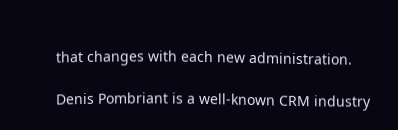that changes with each new administration.

Denis Pombriant is a well-known CRM industry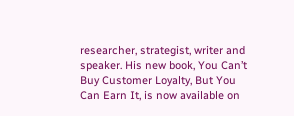researcher, strategist, writer and speaker. His new book, You Can’t Buy Customer Loyalty, But You Can Earn It, is now available on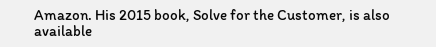Amazon. His 2015 book, Solve for the Customer, is also available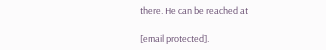there. He can be reached at

[email protected].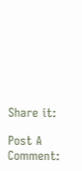Share it:

Post A Comment: